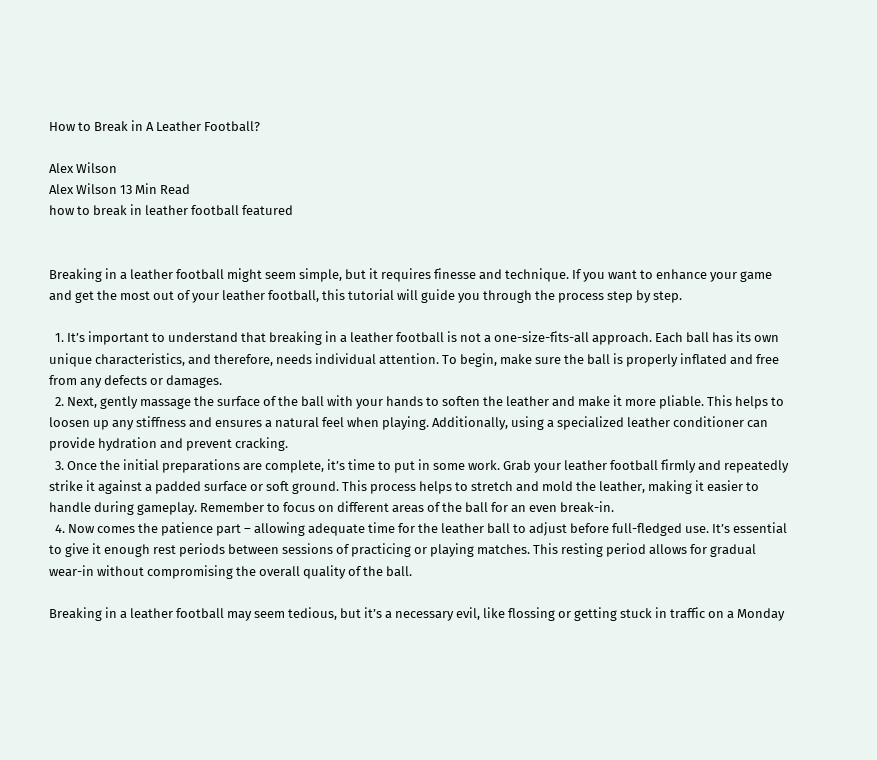How to Break in A Leather Football?

Alex Wilson
Alex Wilson 13 Min Read
how to break in leather football featured


Breaking in a leather football might seem simple, but it requires finesse and technique. If you want to enhance your game and get the most out of your leather football, this tutorial will guide you through the process step by step.

  1. It’s important to understand that breaking in a leather football is not a one-size-fits-all approach. Each ball has its own unique characteristics, and therefore, needs individual attention. To begin, make sure the ball is properly inflated and free from any defects or damages.
  2. Next, gently massage the surface of the ball with your hands to soften the leather and make it more pliable. This helps to loosen up any stiffness and ensures a natural feel when playing. Additionally, using a specialized leather conditioner can provide hydration and prevent cracking.
  3. Once the initial preparations are complete, it’s time to put in some work. Grab your leather football firmly and repeatedly strike it against a padded surface or soft ground. This process helps to stretch and mold the leather, making it easier to handle during gameplay. Remember to focus on different areas of the ball for an even break-in.
  4. Now comes the patience part – allowing adequate time for the leather ball to adjust before full-fledged use. It’s essential to give it enough rest periods between sessions of practicing or playing matches. This resting period allows for gradual wear-in without compromising the overall quality of the ball.

Breaking in a leather football may seem tedious, but it’s a necessary evil, like flossing or getting stuck in traffic on a Monday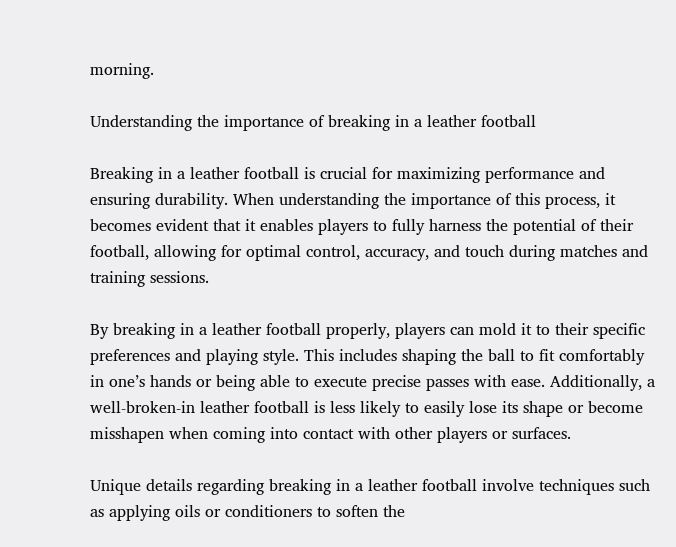morning.

Understanding the importance of breaking in a leather football

Breaking in a leather football is crucial for maximizing performance and ensuring durability. When understanding the importance of this process, it becomes evident that it enables players to fully harness the potential of their football, allowing for optimal control, accuracy, and touch during matches and training sessions.

By breaking in a leather football properly, players can mold it to their specific preferences and playing style. This includes shaping the ball to fit comfortably in one’s hands or being able to execute precise passes with ease. Additionally, a well-broken-in leather football is less likely to easily lose its shape or become misshapen when coming into contact with other players or surfaces.

Unique details regarding breaking in a leather football involve techniques such as applying oils or conditioners to soften the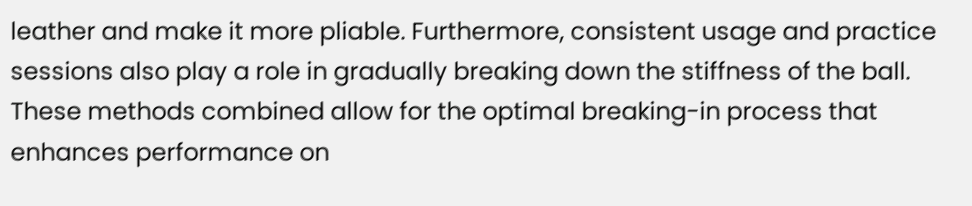leather and make it more pliable. Furthermore, consistent usage and practice sessions also play a role in gradually breaking down the stiffness of the ball. These methods combined allow for the optimal breaking-in process that enhances performance on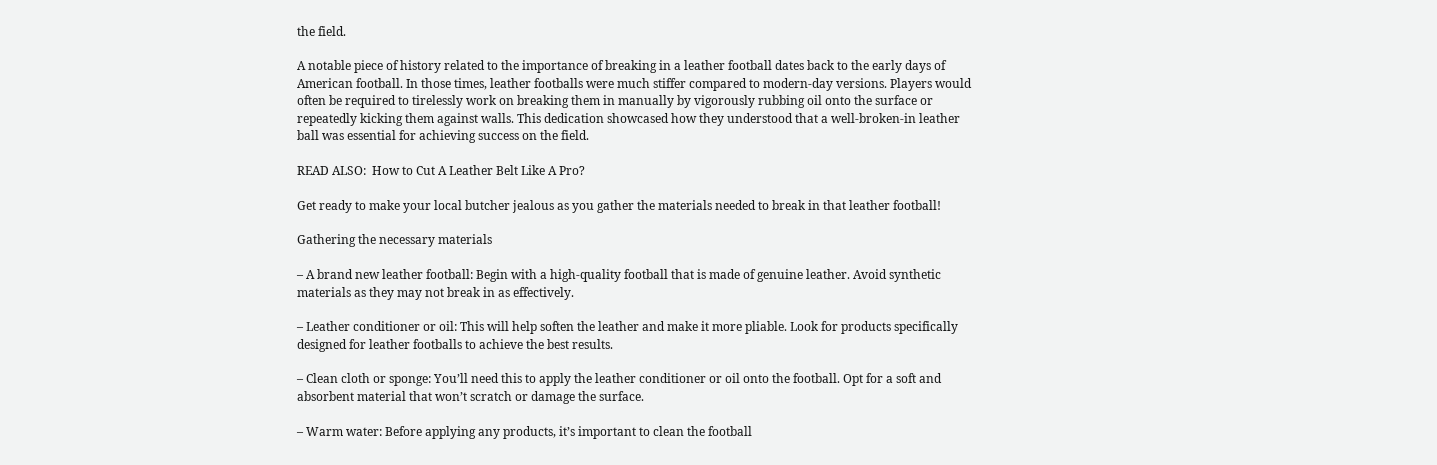the field.

A notable piece of history related to the importance of breaking in a leather football dates back to the early days of American football. In those times, leather footballs were much stiffer compared to modern-day versions. Players would often be required to tirelessly work on breaking them in manually by vigorously rubbing oil onto the surface or repeatedly kicking them against walls. This dedication showcased how they understood that a well-broken-in leather ball was essential for achieving success on the field.

READ ALSO:  How to Cut A Leather Belt Like A Pro?

Get ready to make your local butcher jealous as you gather the materials needed to break in that leather football!

Gathering the necessary materials

– A brand new leather football: Begin with a high-quality football that is made of genuine leather. Avoid synthetic materials as they may not break in as effectively.

– Leather conditioner or oil: This will help soften the leather and make it more pliable. Look for products specifically designed for leather footballs to achieve the best results.

– Clean cloth or sponge: You’ll need this to apply the leather conditioner or oil onto the football. Opt for a soft and absorbent material that won’t scratch or damage the surface.

– Warm water: Before applying any products, it’s important to clean the football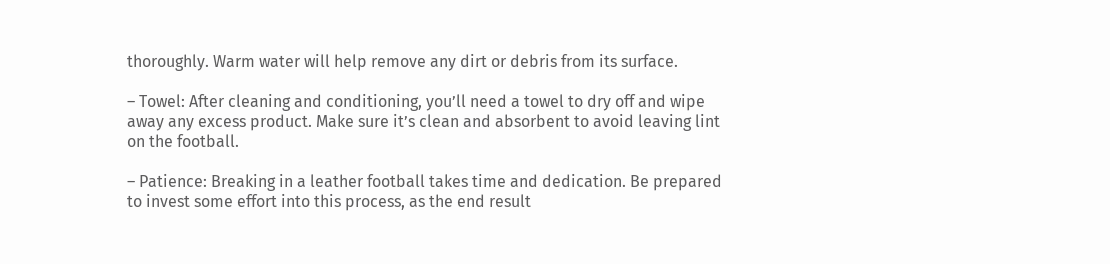thoroughly. Warm water will help remove any dirt or debris from its surface.

– Towel: After cleaning and conditioning, you’ll need a towel to dry off and wipe away any excess product. Make sure it’s clean and absorbent to avoid leaving lint on the football.

– Patience: Breaking in a leather football takes time and dedication. Be prepared to invest some effort into this process, as the end result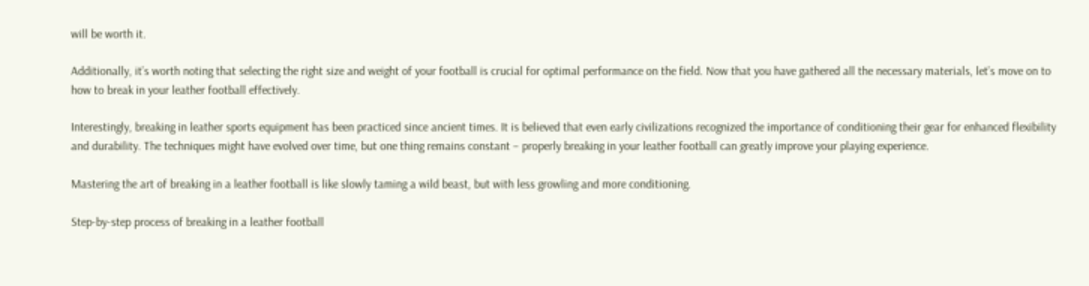will be worth it.

Additionally, it’s worth noting that selecting the right size and weight of your football is crucial for optimal performance on the field. Now that you have gathered all the necessary materials, let’s move on to how to break in your leather football effectively.

Interestingly, breaking in leather sports equipment has been practiced since ancient times. It is believed that even early civilizations recognized the importance of conditioning their gear for enhanced flexibility and durability. The techniques might have evolved over time, but one thing remains constant – properly breaking in your leather football can greatly improve your playing experience.

Mastering the art of breaking in a leather football is like slowly taming a wild beast, but with less growling and more conditioning.

Step-by-step process of breaking in a leather football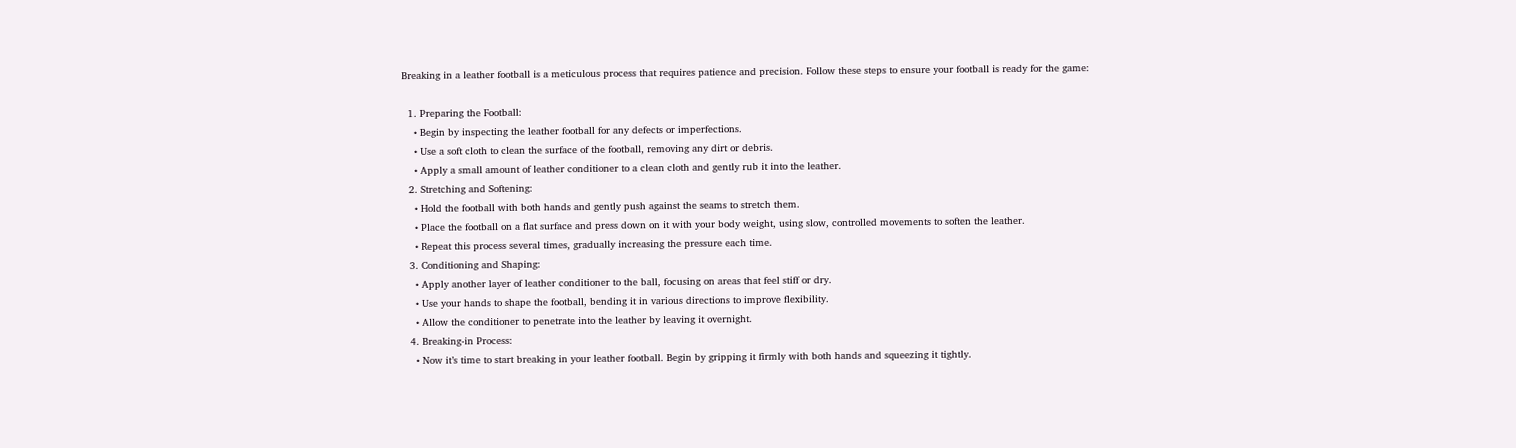Breaking in a leather football is a meticulous process that requires patience and precision. Follow these steps to ensure your football is ready for the game:

  1. Preparing the Football:
    • Begin by inspecting the leather football for any defects or imperfections.
    • Use a soft cloth to clean the surface of the football, removing any dirt or debris.
    • Apply a small amount of leather conditioner to a clean cloth and gently rub it into the leather.
  2. Stretching and Softening:
    • Hold the football with both hands and gently push against the seams to stretch them.
    • Place the football on a flat surface and press down on it with your body weight, using slow, controlled movements to soften the leather.
    • Repeat this process several times, gradually increasing the pressure each time.
  3. Conditioning and Shaping:
    • Apply another layer of leather conditioner to the ball, focusing on areas that feel stiff or dry.
    • Use your hands to shape the football, bending it in various directions to improve flexibility.
    • Allow the conditioner to penetrate into the leather by leaving it overnight.
  4. Breaking-in Process:
    • Now it’s time to start breaking in your leather football. Begin by gripping it firmly with both hands and squeezing it tightly.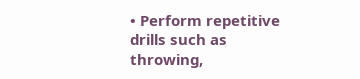• Perform repetitive drills such as throwing,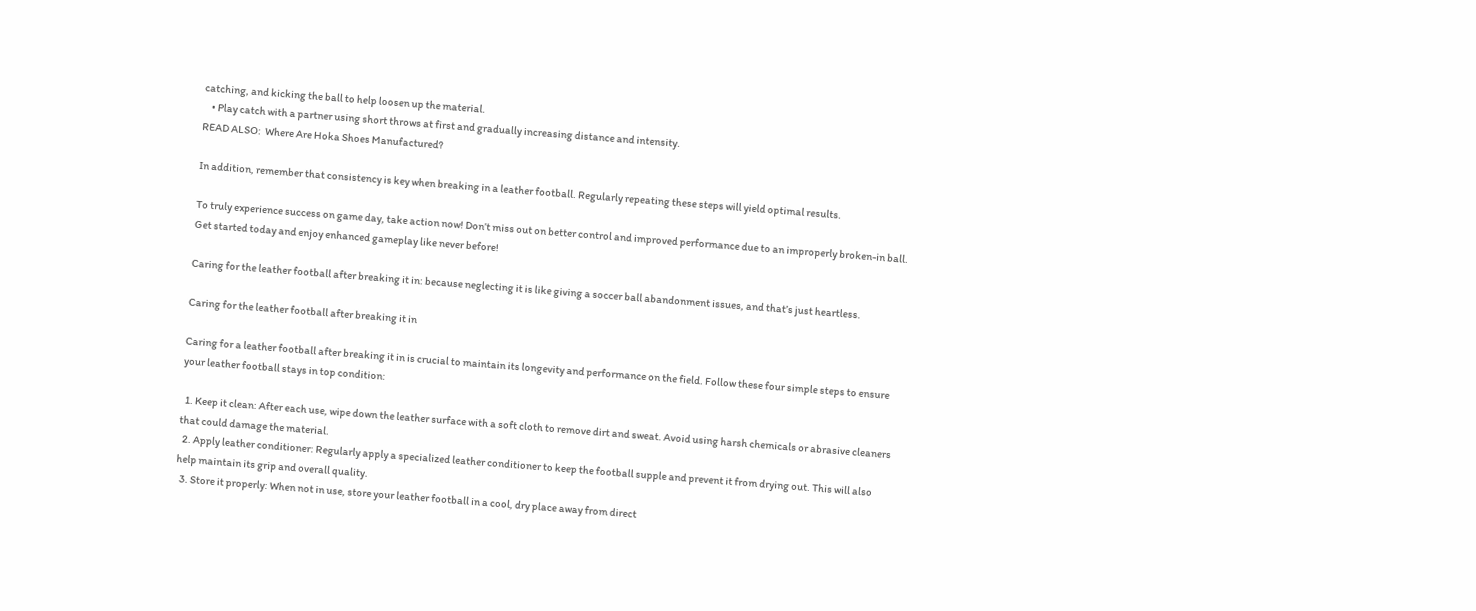catching, and kicking the ball to help loosen up the material.
    • Play catch with a partner using short throws at first and gradually increasing distance and intensity.
READ ALSO:  Where Are Hoka Shoes Manufactured?

In addition, remember that consistency is key when breaking in a leather football. Regularly repeating these steps will yield optimal results.

To truly experience success on game day, take action now! Don’t miss out on better control and improved performance due to an improperly broken-in ball. Get started today and enjoy enhanced gameplay like never before!

Caring for the leather football after breaking it in: because neglecting it is like giving a soccer ball abandonment issues, and that’s just heartless.

Caring for the leather football after breaking it in

Caring for a leather football after breaking it in is crucial to maintain its longevity and performance on the field. Follow these four simple steps to ensure your leather football stays in top condition:

  1. Keep it clean: After each use, wipe down the leather surface with a soft cloth to remove dirt and sweat. Avoid using harsh chemicals or abrasive cleaners that could damage the material.
  2. Apply leather conditioner: Regularly apply a specialized leather conditioner to keep the football supple and prevent it from drying out. This will also help maintain its grip and overall quality.
  3. Store it properly: When not in use, store your leather football in a cool, dry place away from direct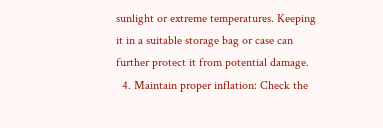sunlight or extreme temperatures. Keeping it in a suitable storage bag or case can further protect it from potential damage.
  4. Maintain proper inflation: Check the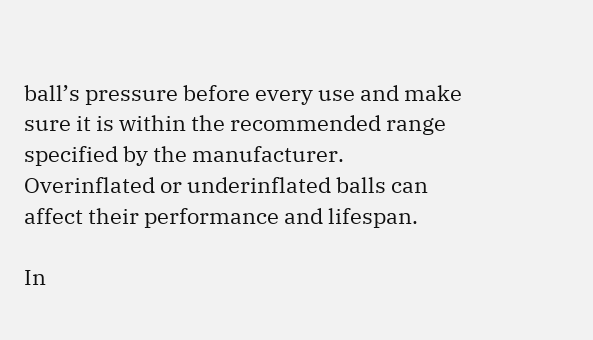ball’s pressure before every use and make sure it is within the recommended range specified by the manufacturer. Overinflated or underinflated balls can affect their performance and lifespan.

In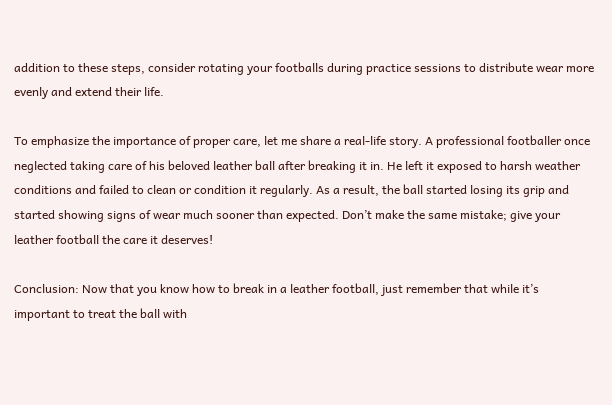addition to these steps, consider rotating your footballs during practice sessions to distribute wear more evenly and extend their life.

To emphasize the importance of proper care, let me share a real-life story. A professional footballer once neglected taking care of his beloved leather ball after breaking it in. He left it exposed to harsh weather conditions and failed to clean or condition it regularly. As a result, the ball started losing its grip and started showing signs of wear much sooner than expected. Don’t make the same mistake; give your leather football the care it deserves!

Conclusion: Now that you know how to break in a leather football, just remember that while it’s important to treat the ball with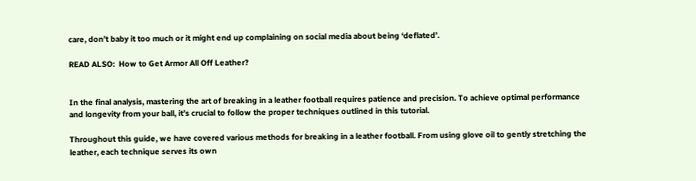care, don’t baby it too much or it might end up complaining on social media about being ‘deflated’.

READ ALSO:  How to Get Armor All Off Leather?


In the final analysis, mastering the art of breaking in a leather football requires patience and precision. To achieve optimal performance and longevity from your ball, it’s crucial to follow the proper techniques outlined in this tutorial.

Throughout this guide, we have covered various methods for breaking in a leather football. From using glove oil to gently stretching the leather, each technique serves its own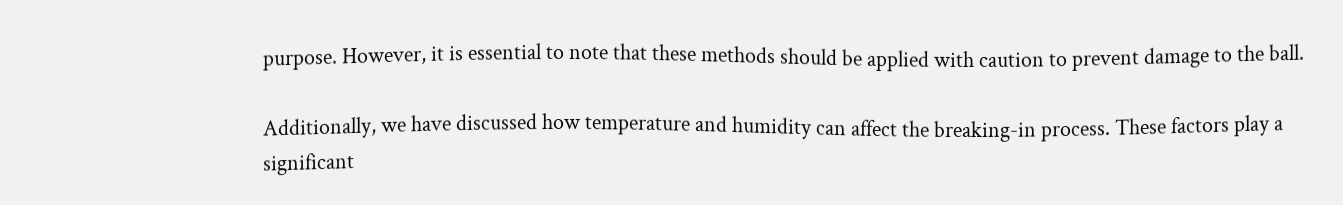purpose. However, it is essential to note that these methods should be applied with caution to prevent damage to the ball.

Additionally, we have discussed how temperature and humidity can affect the breaking-in process. These factors play a significant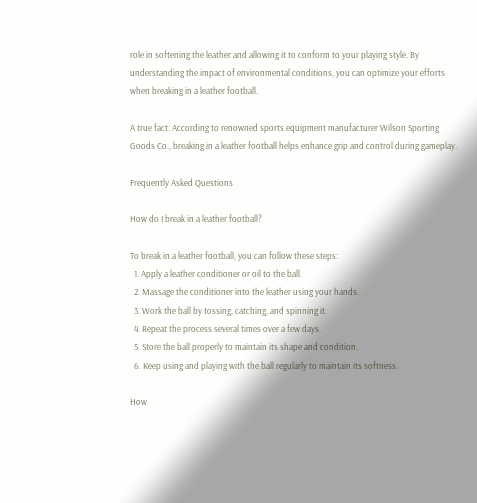role in softening the leather and allowing it to conform to your playing style. By understanding the impact of environmental conditions, you can optimize your efforts when breaking in a leather football.

A true fact: According to renowned sports equipment manufacturer Wilson Sporting Goods Co., breaking in a leather football helps enhance grip and control during gameplay.

Frequently Asked Questions

How do I break in a leather football?

To break in a leather football, you can follow these steps:
  1. Apply a leather conditioner or oil to the ball.
  2. Massage the conditioner into the leather using your hands.
  3. Work the ball by tossing, catching, and spinning it.
  4. Repeat the process several times over a few days.
  5. Store the ball properly to maintain its shape and condition.
  6. Keep using and playing with the ball regularly to maintain its softness.

How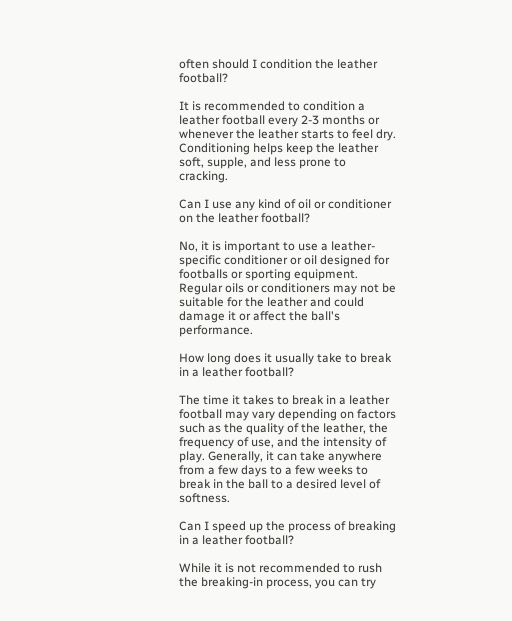often should I condition the leather football?

It is recommended to condition a leather football every 2-3 months or whenever the leather starts to feel dry. Conditioning helps keep the leather soft, supple, and less prone to cracking.

Can I use any kind of oil or conditioner on the leather football?

No, it is important to use a leather-specific conditioner or oil designed for footballs or sporting equipment. Regular oils or conditioners may not be suitable for the leather and could damage it or affect the ball's performance.

How long does it usually take to break in a leather football?

The time it takes to break in a leather football may vary depending on factors such as the quality of the leather, the frequency of use, and the intensity of play. Generally, it can take anywhere from a few days to a few weeks to break in the ball to a desired level of softness.

Can I speed up the process of breaking in a leather football?

While it is not recommended to rush the breaking-in process, you can try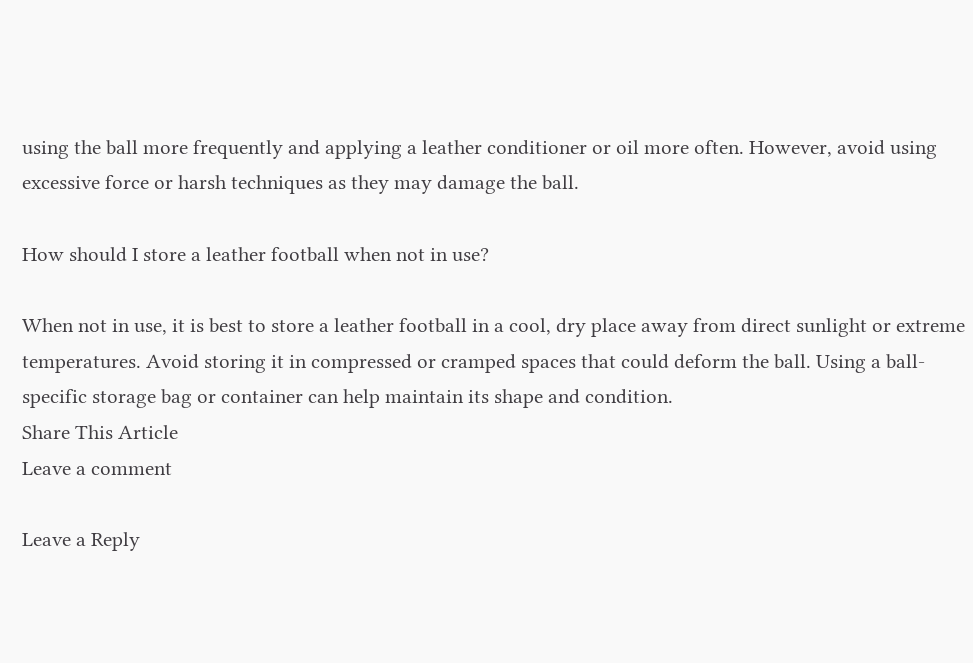using the ball more frequently and applying a leather conditioner or oil more often. However, avoid using excessive force or harsh techniques as they may damage the ball.

How should I store a leather football when not in use?

When not in use, it is best to store a leather football in a cool, dry place away from direct sunlight or extreme temperatures. Avoid storing it in compressed or cramped spaces that could deform the ball. Using a ball-specific storage bag or container can help maintain its shape and condition.
Share This Article
Leave a comment

Leave a Reply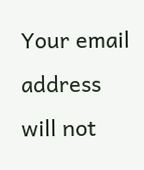Your email address will not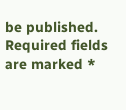be published. Required fields are marked *